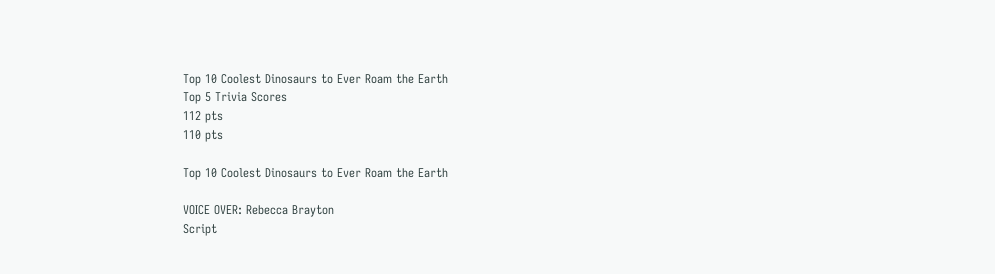Top 10 Coolest Dinosaurs to Ever Roam the Earth
Top 5 Trivia Scores
112 pts
110 pts

Top 10 Coolest Dinosaurs to Ever Roam the Earth

VOICE OVER: Rebecca Brayton
Script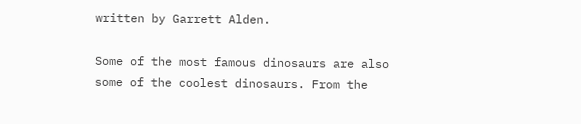written by Garrett Alden.

Some of the most famous dinosaurs are also some of the coolest dinosaurs. From the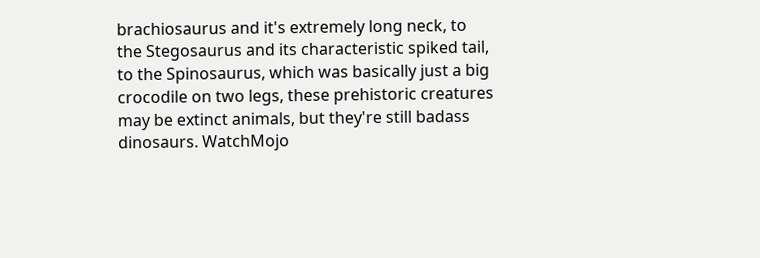brachiosaurus and it's extremely long neck, to the Stegosaurus and its characteristic spiked tail, to the Spinosaurus, which was basically just a big crocodile on two legs, these prehistoric creatures may be extinct animals, but they're still badass dinosaurs. WatchMojo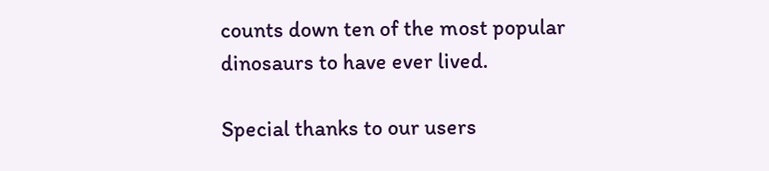counts down ten of the most popular dinosaurs to have ever lived.

Special thanks to our users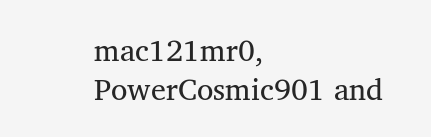mac121mr0, PowerCosmic901 and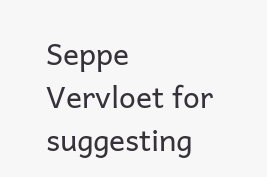Seppe Vervloet for suggesting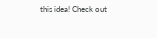this idea! Check out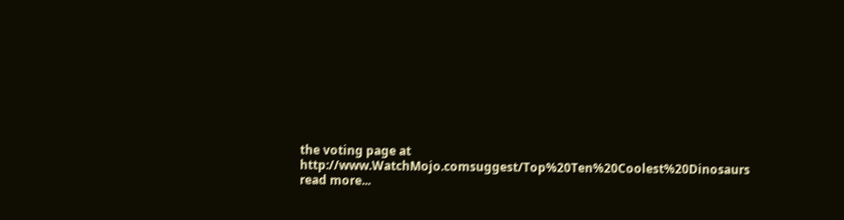the voting page at http://www.WatchMojo.comsuggest/Top%20Ten%20Coolest%20Dinosaurs read more...